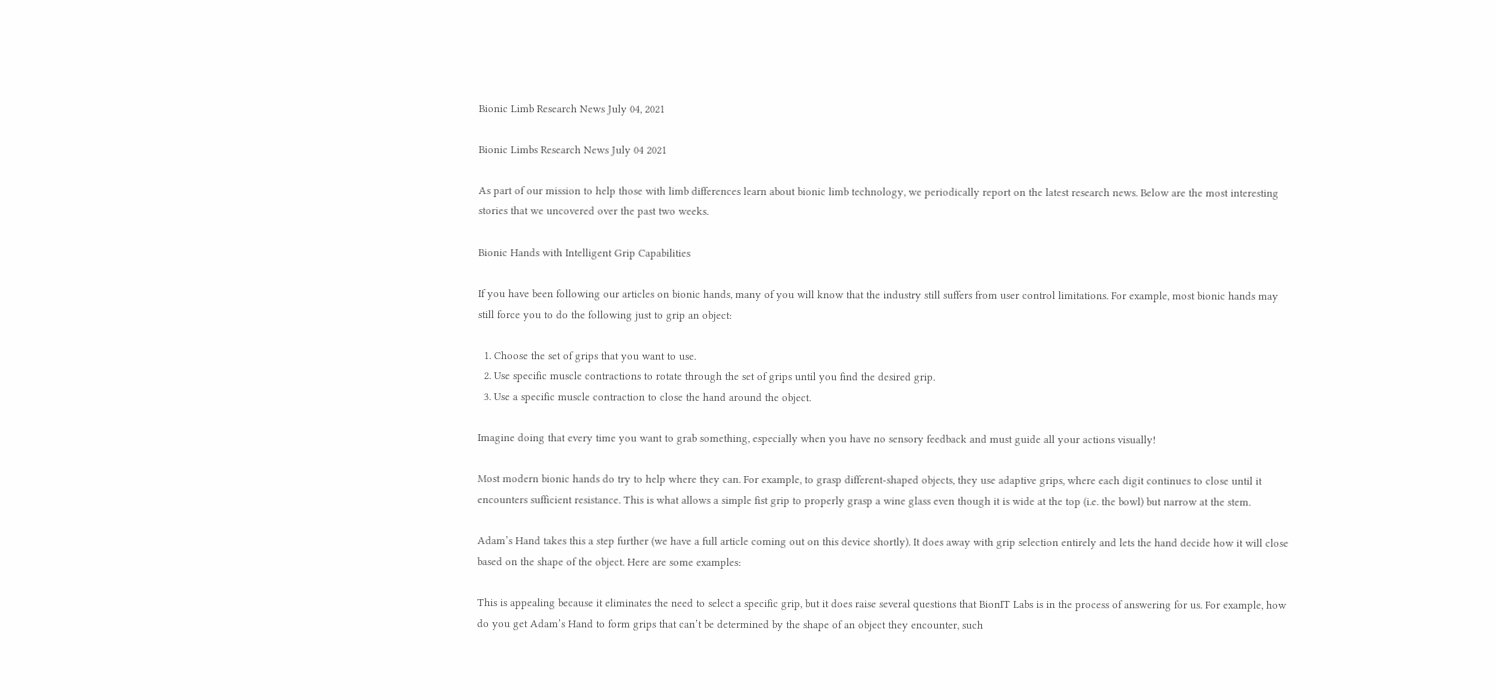Bionic Limb Research News July 04, 2021

Bionic Limbs Research News July 04 2021

As part of our mission to help those with limb differences learn about bionic limb technology, we periodically report on the latest research news. Below are the most interesting stories that we uncovered over the past two weeks.

Bionic Hands with Intelligent Grip Capabilities

If you have been following our articles on bionic hands, many of you will know that the industry still suffers from user control limitations. For example, most bionic hands may still force you to do the following just to grip an object:

  1. Choose the set of grips that you want to use.
  2. Use specific muscle contractions to rotate through the set of grips until you find the desired grip.
  3. Use a specific muscle contraction to close the hand around the object.

Imagine doing that every time you want to grab something, especially when you have no sensory feedback and must guide all your actions visually!

Most modern bionic hands do try to help where they can. For example, to grasp different-shaped objects, they use adaptive grips, where each digit continues to close until it encounters sufficient resistance. This is what allows a simple fist grip to properly grasp a wine glass even though it is wide at the top (i.e. the bowl) but narrow at the stem.

Adam’s Hand takes this a step further (we have a full article coming out on this device shortly). It does away with grip selection entirely and lets the hand decide how it will close based on the shape of the object. Here are some examples:

This is appealing because it eliminates the need to select a specific grip, but it does raise several questions that BionIT Labs is in the process of answering for us. For example, how do you get Adam’s Hand to form grips that can’t be determined by the shape of an object they encounter, such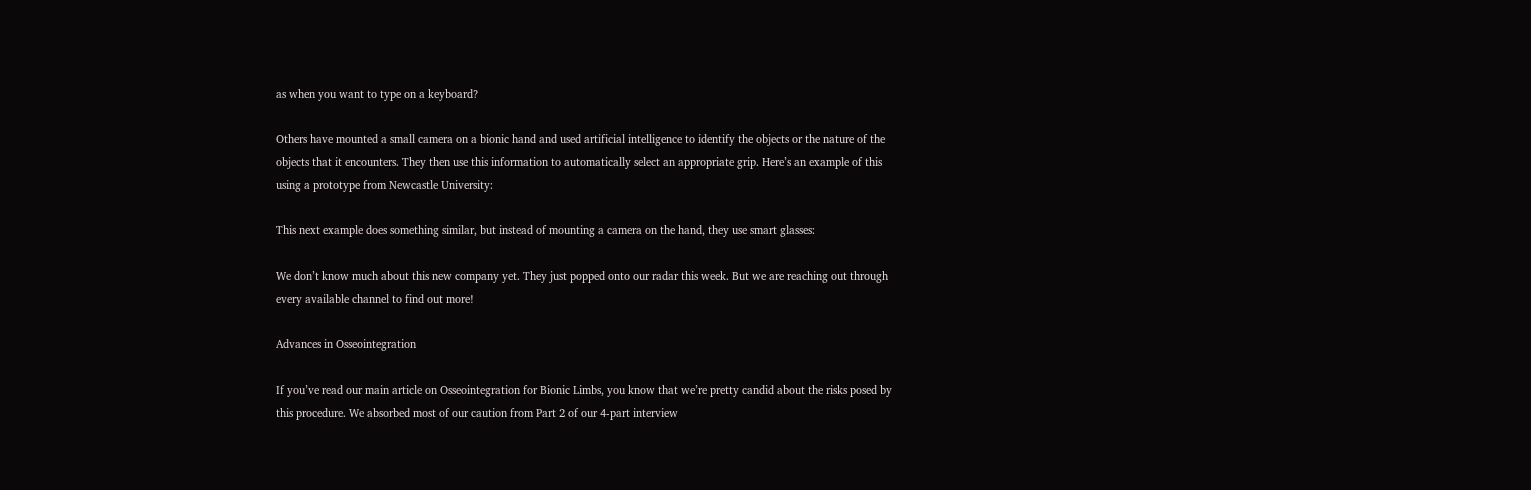as when you want to type on a keyboard?

Others have mounted a small camera on a bionic hand and used artificial intelligence to identify the objects or the nature of the objects that it encounters. They then use this information to automatically select an appropriate grip. Here’s an example of this using a prototype from Newcastle University:

This next example does something similar, but instead of mounting a camera on the hand, they use smart glasses:

We don’t know much about this new company yet. They just popped onto our radar this week. But we are reaching out through every available channel to find out more!

Advances in Osseointegration

If you’ve read our main article on Osseointegration for Bionic Limbs, you know that we’re pretty candid about the risks posed by this procedure. We absorbed most of our caution from Part 2 of our 4-part interview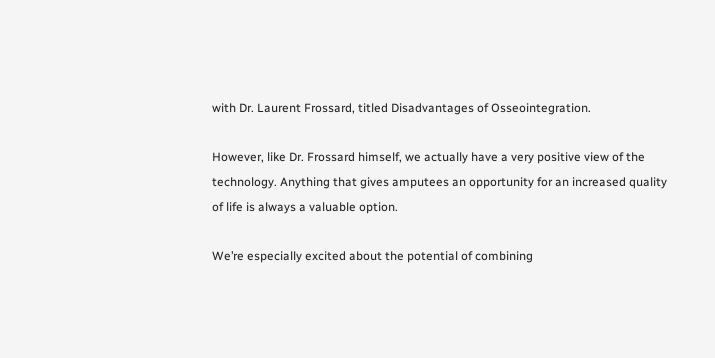with Dr. Laurent Frossard, titled Disadvantages of Osseointegration.

However, like Dr. Frossard himself, we actually have a very positive view of the technology. Anything that gives amputees an opportunity for an increased quality of life is always a valuable option.

We’re especially excited about the potential of combining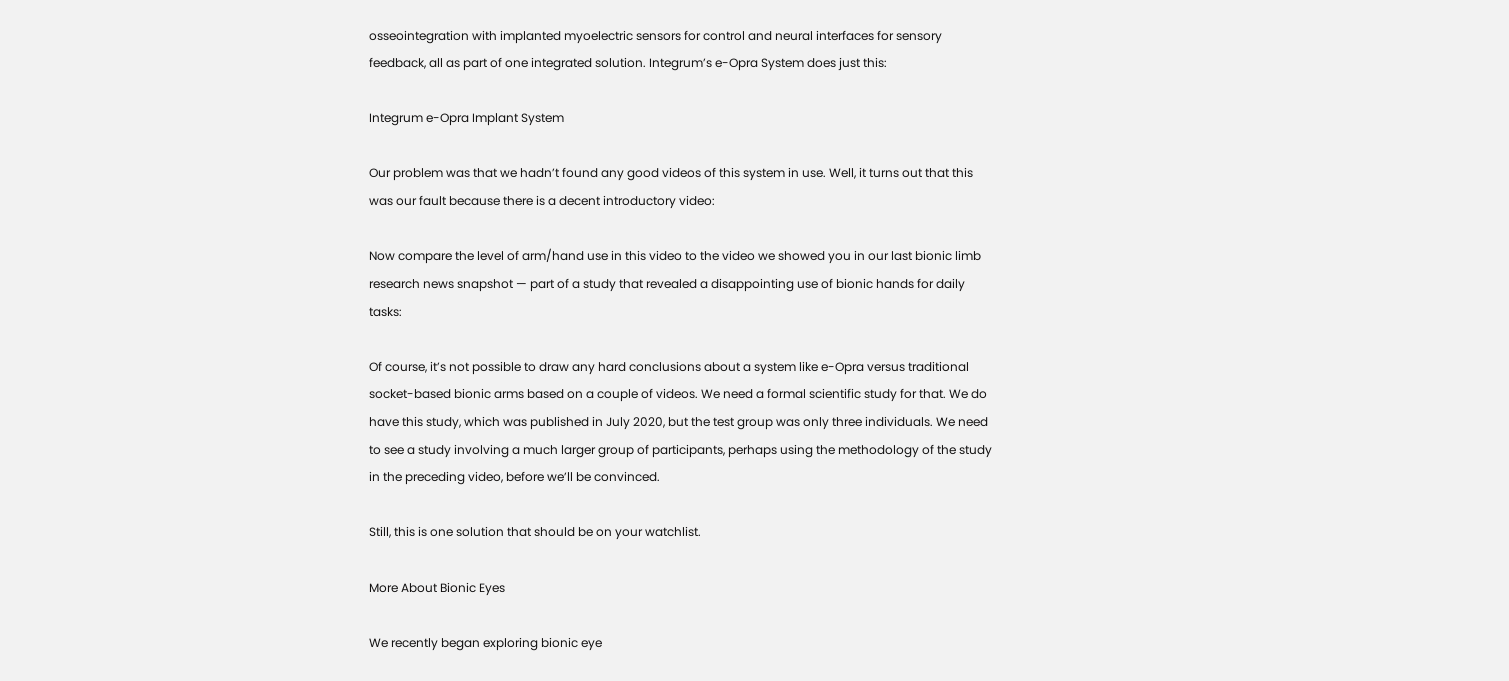osseointegration with implanted myoelectric sensors for control and neural interfaces for sensory feedback, all as part of one integrated solution. Integrum’s e-Opra System does just this:

Integrum e-Opra Implant System

Our problem was that we hadn’t found any good videos of this system in use. Well, it turns out that this was our fault because there is a decent introductory video:

Now compare the level of arm/hand use in this video to the video we showed you in our last bionic limb research news snapshot — part of a study that revealed a disappointing use of bionic hands for daily tasks:

Of course, it’s not possible to draw any hard conclusions about a system like e-Opra versus traditional socket-based bionic arms based on a couple of videos. We need a formal scientific study for that. We do have this study, which was published in July 2020, but the test group was only three individuals. We need to see a study involving a much larger group of participants, perhaps using the methodology of the study in the preceding video, before we’ll be convinced.

Still, this is one solution that should be on your watchlist.

More About Bionic Eyes

We recently began exploring bionic eye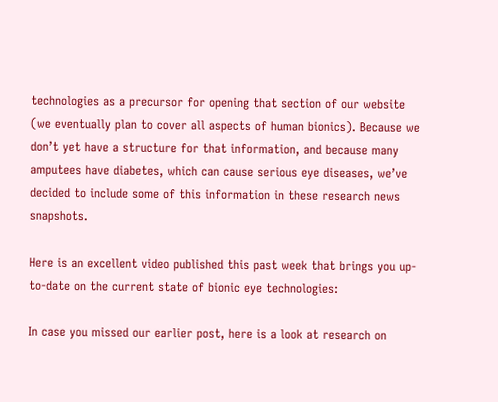technologies as a precursor for opening that section of our website (we eventually plan to cover all aspects of human bionics). Because we don’t yet have a structure for that information, and because many amputees have diabetes, which can cause serious eye diseases, we’ve decided to include some of this information in these research news snapshots.

Here is an excellent video published this past week that brings you up-to-date on the current state of bionic eye technologies:

In case you missed our earlier post, here is a look at research on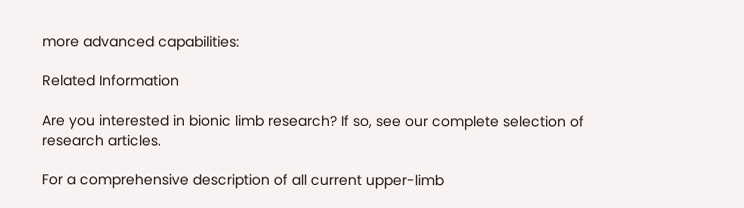more advanced capabilities:

Related Information

Are you interested in bionic limb research? If so, see our complete selection of research articles.

For a comprehensive description of all current upper-limb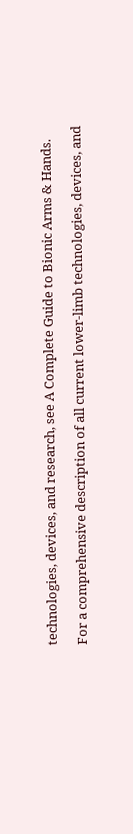technologies, devices, and research, see A Complete Guide to Bionic Arms & Hands.

For a comprehensive description of all current lower-limb technologies, devices, and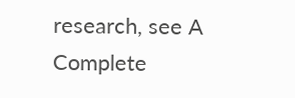research, see A Complete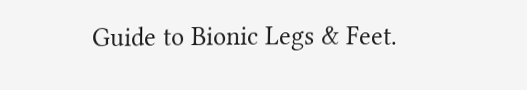Guide to Bionic Legs & Feet.